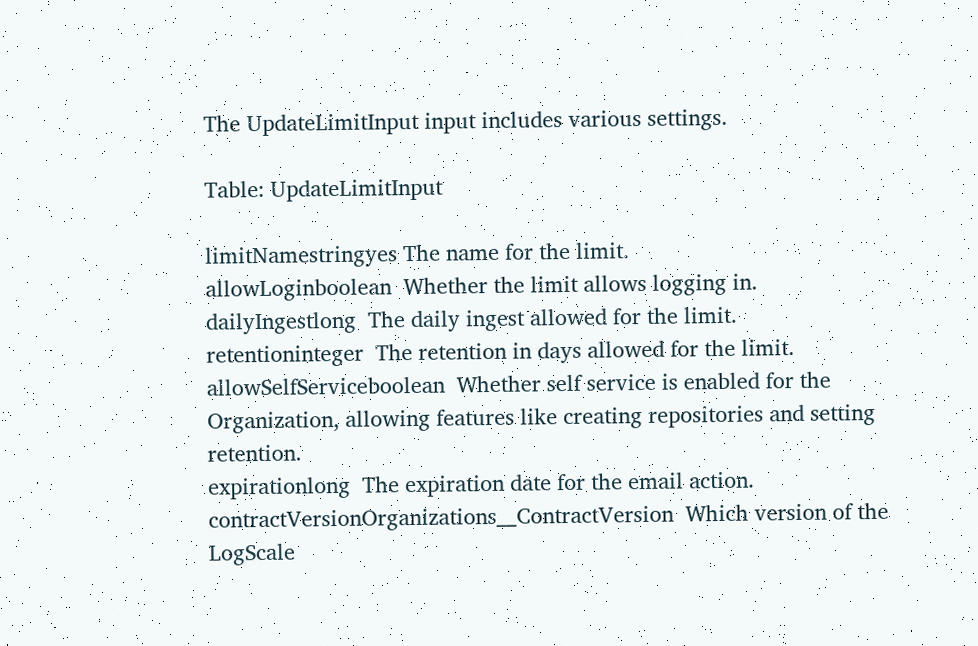The UpdateLimitInput input includes various settings.

Table: UpdateLimitInput

limitNamestringyes The name for the limit.
allowLoginboolean  Whether the limit allows logging in.
dailyIngestlong  The daily ingest allowed for the limit.
retentioninteger  The retention in days allowed for the limit.
allowSelfServiceboolean  Whether self service is enabled for the Organization, allowing features like creating repositories and setting retention.
expirationlong  The expiration date for the email action.
contractVersionOrganizations__ContractVersion  Which version of the LogScale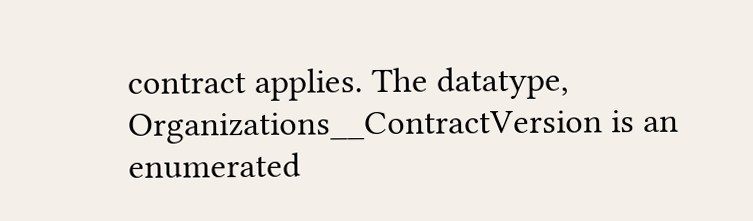contract applies. The datatype, Organizations__ContractVersion is an enumerated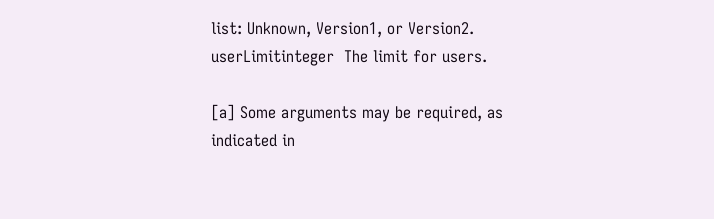list: Unknown, Version1, or Version2.
userLimitinteger  The limit for users.

[a] Some arguments may be required, as indicated in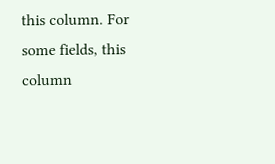this column. For some fields, this column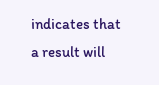indicates that a result will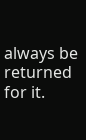always be returned for it.